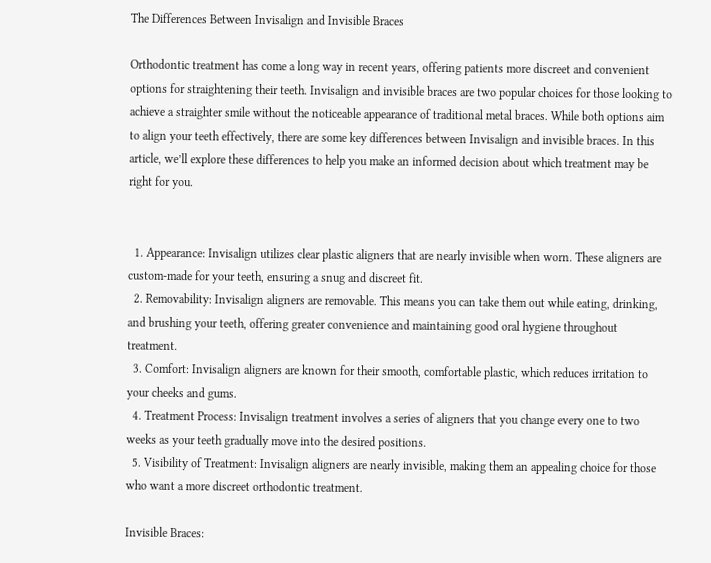The Differences Between Invisalign and Invisible Braces

Orthodontic treatment has come a long way in recent years, offering patients more discreet and convenient options for straightening their teeth. Invisalign and invisible braces are two popular choices for those looking to achieve a straighter smile without the noticeable appearance of traditional metal braces. While both options aim to align your teeth effectively, there are some key differences between Invisalign and invisible braces. In this article, we’ll explore these differences to help you make an informed decision about which treatment may be right for you.


  1. Appearance: Invisalign utilizes clear plastic aligners that are nearly invisible when worn. These aligners are custom-made for your teeth, ensuring a snug and discreet fit.
  2. Removability: Invisalign aligners are removable. This means you can take them out while eating, drinking, and brushing your teeth, offering greater convenience and maintaining good oral hygiene throughout treatment.
  3. Comfort: Invisalign aligners are known for their smooth, comfortable plastic, which reduces irritation to your cheeks and gums.
  4. Treatment Process: Invisalign treatment involves a series of aligners that you change every one to two weeks as your teeth gradually move into the desired positions.
  5. Visibility of Treatment: Invisalign aligners are nearly invisible, making them an appealing choice for those who want a more discreet orthodontic treatment.

Invisible Braces: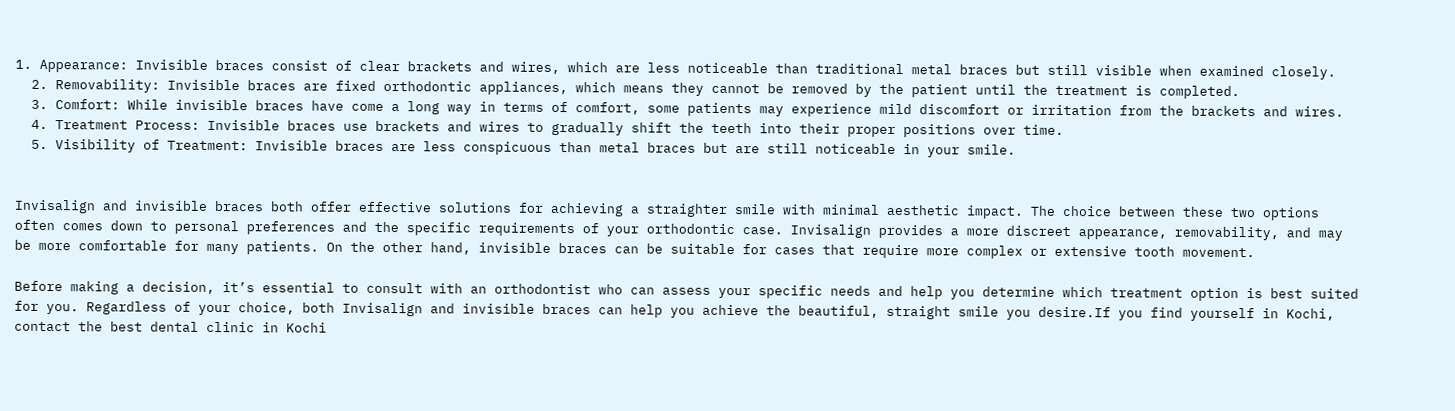1. Appearance: Invisible braces consist of clear brackets and wires, which are less noticeable than traditional metal braces but still visible when examined closely.
  2. Removability: Invisible braces are fixed orthodontic appliances, which means they cannot be removed by the patient until the treatment is completed.
  3. Comfort: While invisible braces have come a long way in terms of comfort, some patients may experience mild discomfort or irritation from the brackets and wires.
  4. Treatment Process: Invisible braces use brackets and wires to gradually shift the teeth into their proper positions over time.
  5. Visibility of Treatment: Invisible braces are less conspicuous than metal braces but are still noticeable in your smile.


Invisalign and invisible braces both offer effective solutions for achieving a straighter smile with minimal aesthetic impact. The choice between these two options often comes down to personal preferences and the specific requirements of your orthodontic case. Invisalign provides a more discreet appearance, removability, and may be more comfortable for many patients. On the other hand, invisible braces can be suitable for cases that require more complex or extensive tooth movement.

Before making a decision, it’s essential to consult with an orthodontist who can assess your specific needs and help you determine which treatment option is best suited for you. Regardless of your choice, both Invisalign and invisible braces can help you achieve the beautiful, straight smile you desire.If you find yourself in Kochi, contact the best dental clinic in Kochi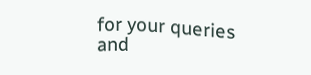for your queries and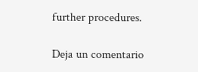further procedures.

Deja un comentario